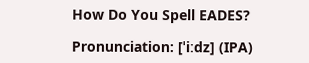How Do You Spell EADES?

Pronunciation: [ˈiːdz] (IPA)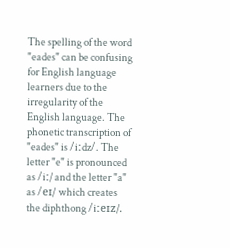The spelling of the word "eades" can be confusing for English language learners due to the irregularity of the English language. The phonetic transcription of "eades" is /iːdz/. The letter "e" is pronounced as /iː/ and the letter "a" as /eɪ/ which creates the diphthong /iːeɪz/.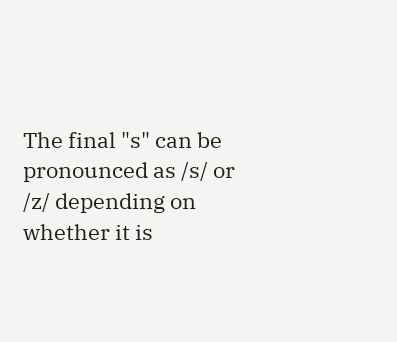The final "s" can be pronounced as /s/ or /z/ depending on whether it is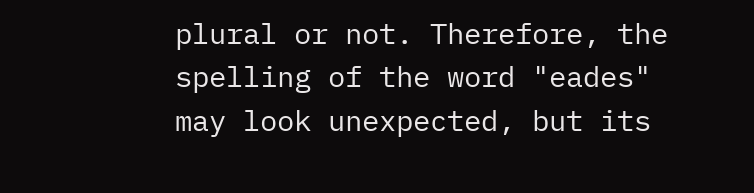plural or not. Therefore, the spelling of the word "eades" may look unexpected, but its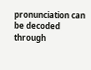pronunciation can be decoded through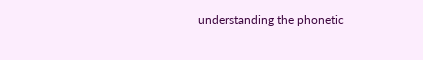understanding the phonetic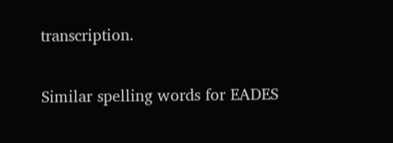transcription.

Similar spelling words for EADES